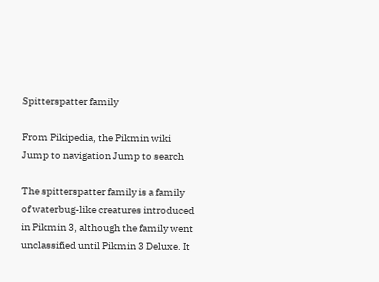Spitterspatter family

From Pikipedia, the Pikmin wiki
Jump to navigation Jump to search

The spitterspatter family is a family of waterbug-like creatures introduced in Pikmin 3, although the family went unclassified until Pikmin 3 Deluxe. It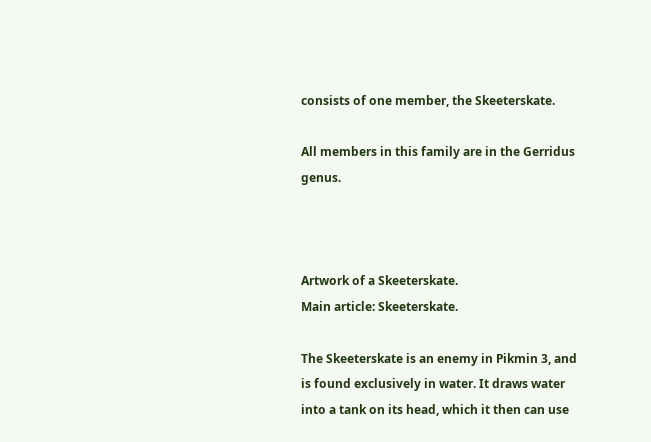consists of one member, the Skeeterskate.

All members in this family are in the Gerridus genus.



Artwork of a Skeeterskate.
Main article: Skeeterskate.

The Skeeterskate is an enemy in Pikmin 3, and is found exclusively in water. It draws water into a tank on its head, which it then can use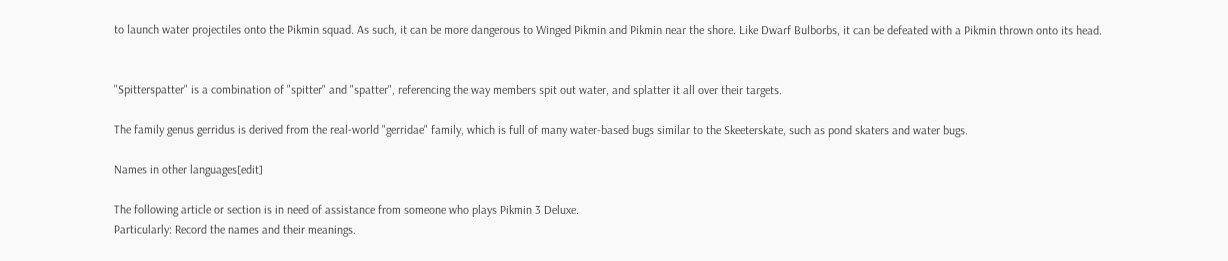to launch water projectiles onto the Pikmin squad. As such, it can be more dangerous to Winged Pikmin and Pikmin near the shore. Like Dwarf Bulborbs, it can be defeated with a Pikmin thrown onto its head.


"Spitterspatter" is a combination of "spitter" and "spatter", referencing the way members spit out water, and splatter it all over their targets.

The family genus gerridus is derived from the real-world "gerridae" family, which is full of many water-based bugs similar to the Skeeterskate, such as pond skaters and water bugs.

Names in other languages[edit]

The following article or section is in need of assistance from someone who plays Pikmin 3 Deluxe.
Particularly: Record the names and their meanings.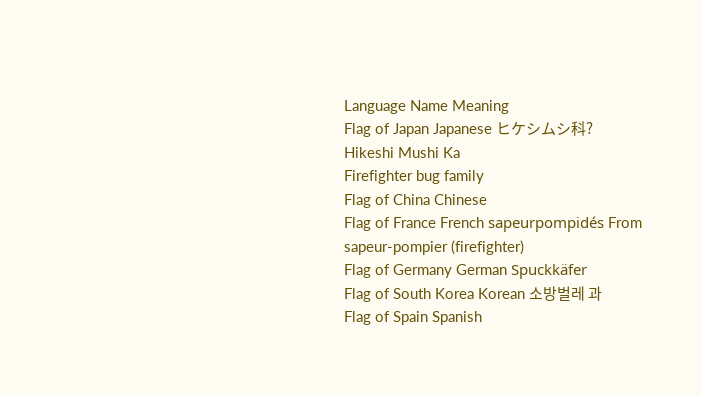Language Name Meaning
Flag of Japan Japanese ヒケシムシ科?
Hikeshi Mushi Ka
Firefighter bug family
Flag of China Chinese
Flag of France French sapeurpompidés From sapeur-pompier (firefighter)
Flag of Germany German Spuckkäfer
Flag of South Korea Korean 소방벌레 과
Flag of Spain Spanish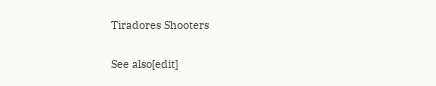Tiradores Shooters

See also[edit]